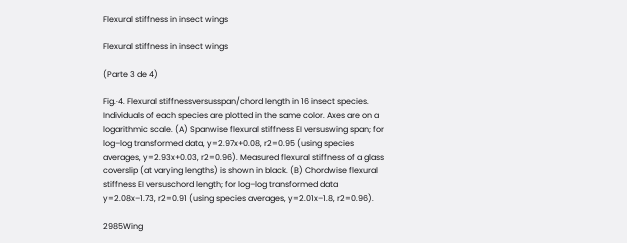Flexural stiffness in insect wings

Flexural stiffness in insect wings

(Parte 3 de 4)

Fig.·4. Flexural stiffnessversusspan/chord length in 16 insect species. Individuals of each species are plotted in the same color. Axes are on a logarithmic scale. (A) Spanwise flexural stiffness EI versuswing span; for log–log transformed data, y=2.97x+0.08, r2=0.95 (using species averages, y=2.93x+0.03, r2=0.96). Measured flexural stiffness of a glass coverslip (at varying lengths) is shown in black. (B) Chordwise flexural stiffness EI versuschord length; for log–log transformed data y=2.08x–1.73, r2=0.91 (using species averages, y=2.01x–1.8, r2=0.96).

2985Wing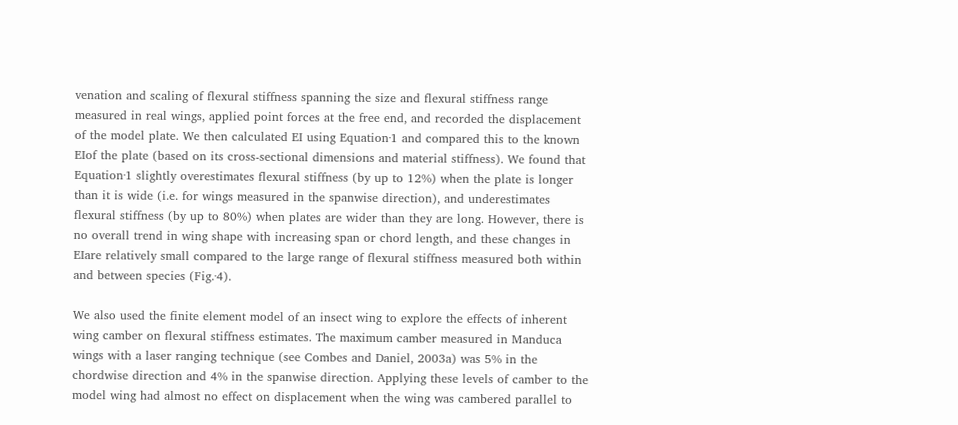venation and scaling of flexural stiffness spanning the size and flexural stiffness range measured in real wings, applied point forces at the free end, and recorded the displacement of the model plate. We then calculated EI using Equation·1 and compared this to the known EIof the plate (based on its cross-sectional dimensions and material stiffness). We found that Equation·1 slightly overestimates flexural stiffness (by up to 12%) when the plate is longer than it is wide (i.e. for wings measured in the spanwise direction), and underestimates flexural stiffness (by up to 80%) when plates are wider than they are long. However, there is no overall trend in wing shape with increasing span or chord length, and these changes in EIare relatively small compared to the large range of flexural stiffness measured both within and between species (Fig.·4).

We also used the finite element model of an insect wing to explore the effects of inherent wing camber on flexural stiffness estimates. The maximum camber measured in Manduca wings with a laser ranging technique (see Combes and Daniel, 2003a) was 5% in the chordwise direction and 4% in the spanwise direction. Applying these levels of camber to the model wing had almost no effect on displacement when the wing was cambered parallel to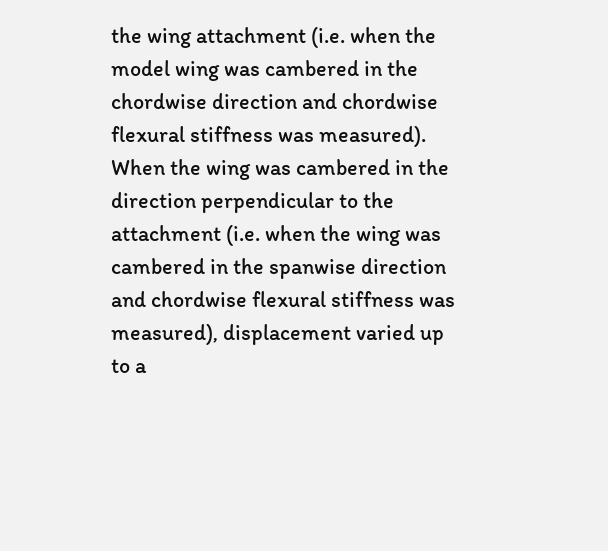the wing attachment (i.e. when the model wing was cambered in the chordwise direction and chordwise flexural stiffness was measured). When the wing was cambered in the direction perpendicular to the attachment (i.e. when the wing was cambered in the spanwise direction and chordwise flexural stiffness was measured), displacement varied up to a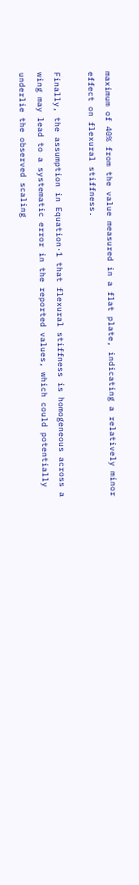maximum of 40% from the value measured in a flat plate, indicating a relatively minor effect on flexural stiffness.

Finally, the assumption in Equation·1 that flexural stiffness is homogeneous across a wing may lead to a systematic error in the reported values, which could potentially underlie the observed scaling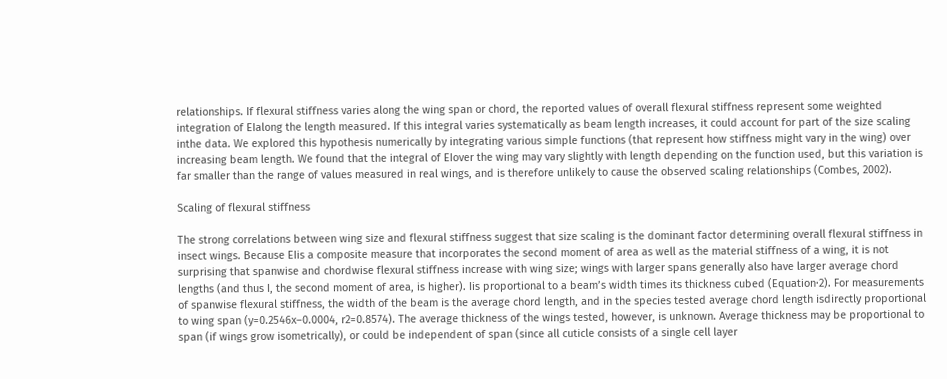relationships. If flexural stiffness varies along the wing span or chord, the reported values of overall flexural stiffness represent some weighted integration of EIalong the length measured. If this integral varies systematically as beam length increases, it could account for part of the size scaling inthe data. We explored this hypothesis numerically by integrating various simple functions (that represent how stiffness might vary in the wing) over increasing beam length. We found that the integral of EIover the wing may vary slightly with length depending on the function used, but this variation is far smaller than the range of values measured in real wings, and is therefore unlikely to cause the observed scaling relationships (Combes, 2002).

Scaling of flexural stiffness

The strong correlations between wing size and flexural stiffness suggest that size scaling is the dominant factor determining overall flexural stiffness in insect wings. Because EIis a composite measure that incorporates the second moment of area as well as the material stiffness of a wing, it is not surprising that spanwise and chordwise flexural stiffness increase with wing size; wings with larger spans generally also have larger average chord lengths (and thus I, the second moment of area, is higher). Iis proportional to a beam’s width times its thickness cubed (Equation·2). For measurements of spanwise flexural stiffness, the width of the beam is the average chord length, and in the species tested average chord length isdirectly proportional to wing span (y=0.2546x–0.0004, r2=0.8574). The average thickness of the wings tested, however, is unknown. Average thickness may be proportional to span (if wings grow isometrically), or could be independent of span (since all cuticle consists of a single cell layer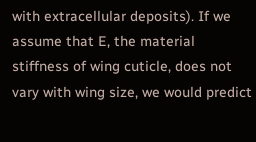with extracellular deposits). If we assume that E, the material stiffness of wing cuticle, does not vary with wing size, we would predict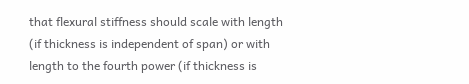that flexural stiffness should scale with length (if thickness is independent of span) or with length to the fourth power (if thickness is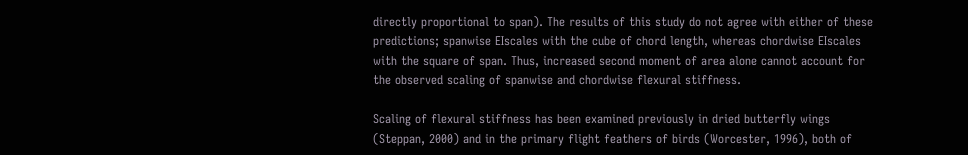directly proportional to span). The results of this study do not agree with either of these predictions; spanwise EIscales with the cube of chord length, whereas chordwise EIscales with the square of span. Thus, increased second moment of area alone cannot account for the observed scaling of spanwise and chordwise flexural stiffness.

Scaling of flexural stiffness has been examined previously in dried butterfly wings (Steppan, 2000) and in the primary flight feathers of birds (Worcester, 1996), both of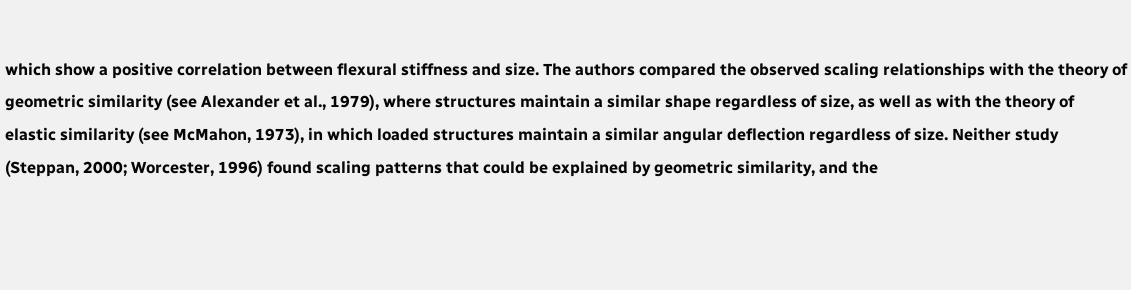which show a positive correlation between flexural stiffness and size. The authors compared the observed scaling relationships with the theory of geometric similarity (see Alexander et al., 1979), where structures maintain a similar shape regardless of size, as well as with the theory of elastic similarity (see McMahon, 1973), in which loaded structures maintain a similar angular deflection regardless of size. Neither study (Steppan, 2000; Worcester, 1996) found scaling patterns that could be explained by geometric similarity, and the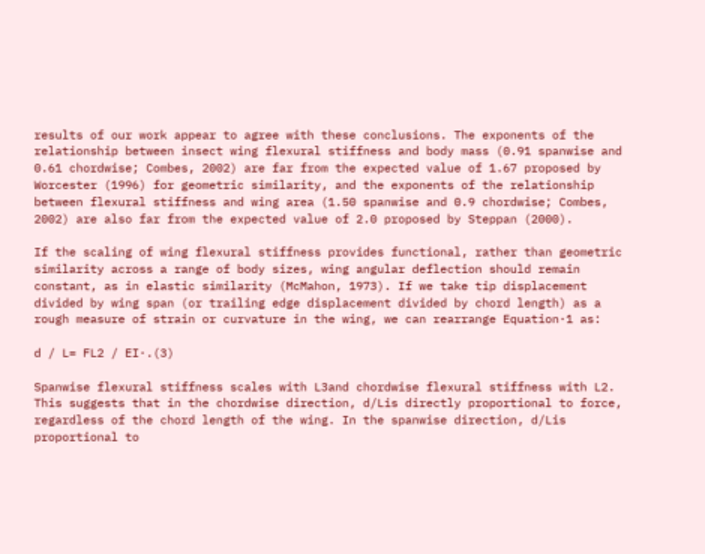results of our work appear to agree with these conclusions. The exponents of the relationship between insect wing flexural stiffness and body mass (0.91 spanwise and 0.61 chordwise; Combes, 2002) are far from the expected value of 1.67 proposed by Worcester (1996) for geometric similarity, and the exponents of the relationship between flexural stiffness and wing area (1.50 spanwise and 0.9 chordwise; Combes, 2002) are also far from the expected value of 2.0 proposed by Steppan (2000).

If the scaling of wing flexural stiffness provides functional, rather than geometric similarity across a range of body sizes, wing angular deflection should remain constant, as in elastic similarity (McMahon, 1973). If we take tip displacement divided by wing span (or trailing edge displacement divided by chord length) as a rough measure of strain or curvature in the wing, we can rearrange Equation·1 as:

d / L= FL2 / EI·.(3)

Spanwise flexural stiffness scales with L3and chordwise flexural stiffness with L2. This suggests that in the chordwise direction, d/Lis directly proportional to force, regardless of the chord length of the wing. In the spanwise direction, d/Lis proportional to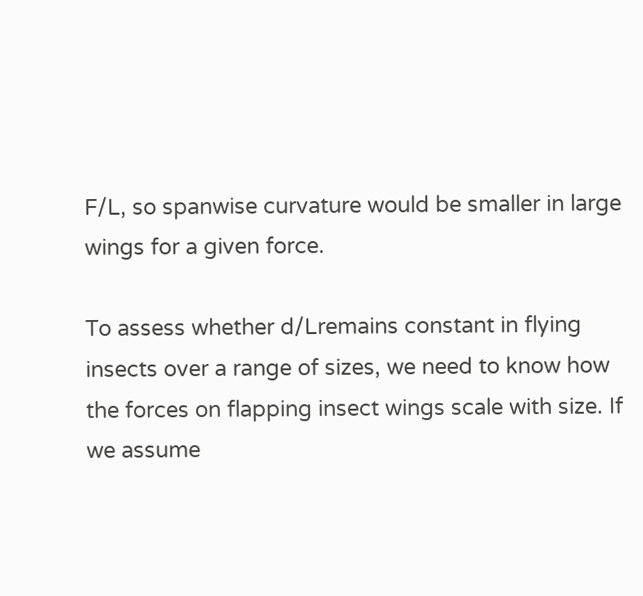F/L, so spanwise curvature would be smaller in large wings for a given force.

To assess whether d/Lremains constant in flying insects over a range of sizes, we need to know how the forces on flapping insect wings scale with size. If we assume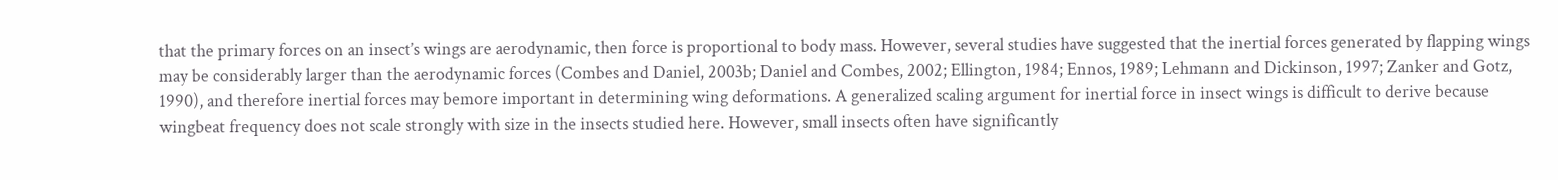that the primary forces on an insect’s wings are aerodynamic, then force is proportional to body mass. However, several studies have suggested that the inertial forces generated by flapping wings may be considerably larger than the aerodynamic forces (Combes and Daniel, 2003b; Daniel and Combes, 2002; Ellington, 1984; Ennos, 1989; Lehmann and Dickinson, 1997; Zanker and Gotz, 1990), and therefore inertial forces may bemore important in determining wing deformations. A generalized scaling argument for inertial force in insect wings is difficult to derive because wingbeat frequency does not scale strongly with size in the insects studied here. However, small insects often have significantly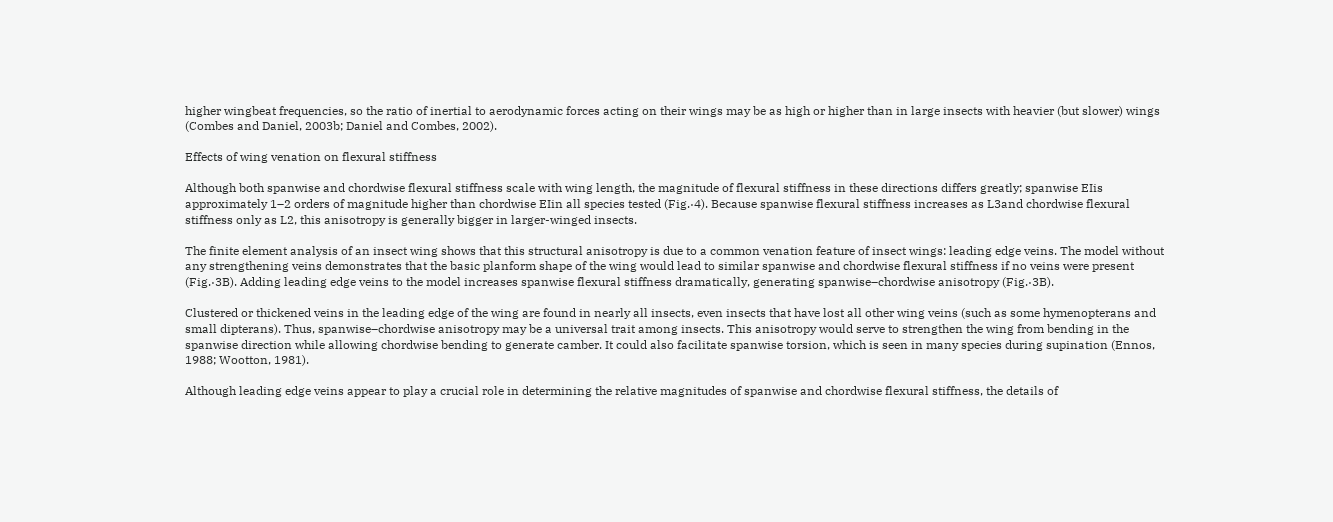higher wingbeat frequencies, so the ratio of inertial to aerodynamic forces acting on their wings may be as high or higher than in large insects with heavier (but slower) wings (Combes and Daniel, 2003b; Daniel and Combes, 2002).

Effects of wing venation on flexural stiffness

Although both spanwise and chordwise flexural stiffness scale with wing length, the magnitude of flexural stiffness in these directions differs greatly; spanwise EIis approximately 1–2 orders of magnitude higher than chordwise EIin all species tested (Fig.·4). Because spanwise flexural stiffness increases as L3and chordwise flexural stiffness only as L2, this anisotropy is generally bigger in larger-winged insects.

The finite element analysis of an insect wing shows that this structural anisotropy is due to a common venation feature of insect wings: leading edge veins. The model without any strengthening veins demonstrates that the basic planform shape of the wing would lead to similar spanwise and chordwise flexural stiffness if no veins were present (Fig.·3B). Adding leading edge veins to the model increases spanwise flexural stiffness dramatically, generating spanwise–chordwise anisotropy (Fig.·3B).

Clustered or thickened veins in the leading edge of the wing are found in nearly all insects, even insects that have lost all other wing veins (such as some hymenopterans and small dipterans). Thus, spanwise–chordwise anisotropy may be a universal trait among insects. This anisotropy would serve to strengthen the wing from bending in the spanwise direction while allowing chordwise bending to generate camber. It could also facilitate spanwise torsion, which is seen in many species during supination (Ennos, 1988; Wootton, 1981).

Although leading edge veins appear to play a crucial role in determining the relative magnitudes of spanwise and chordwise flexural stiffness, the details of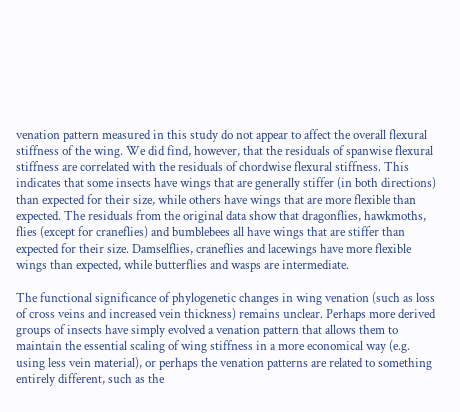venation pattern measured in this study do not appear to affect the overall flexural stiffness of the wing. We did find, however, that the residuals of spanwise flexural stiffness are correlated with the residuals of chordwise flexural stiffness. This indicates that some insects have wings that are generally stiffer (in both directions) than expected for their size, while others have wings that are more flexible than expected. The residuals from the original data show that dragonflies, hawkmoths, flies (except for craneflies) and bumblebees all have wings that are stiffer than expected for their size. Damselflies, craneflies and lacewings have more flexible wings than expected, while butterflies and wasps are intermediate.

The functional significance of phylogenetic changes in wing venation (such as loss of cross veins and increased vein thickness) remains unclear. Perhaps more derived groups of insects have simply evolved a venation pattern that allows them to maintain the essential scaling of wing stiffness in a more economical way (e.g. using less vein material), or perhaps the venation patterns are related to something entirely different, such as the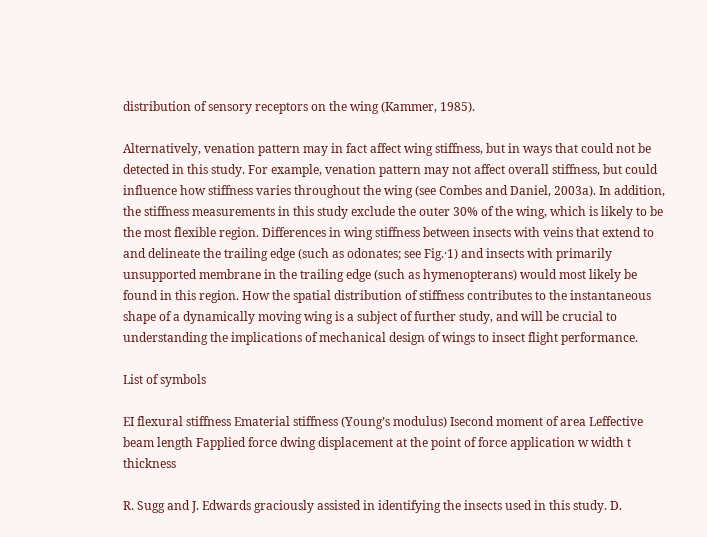distribution of sensory receptors on the wing (Kammer, 1985).

Alternatively, venation pattern may in fact affect wing stiffness, but in ways that could not be detected in this study. For example, venation pattern may not affect overall stiffness, but could influence how stiffness varies throughout the wing (see Combes and Daniel, 2003a). In addition, the stiffness measurements in this study exclude the outer 30% of the wing, which is likely to be the most flexible region. Differences in wing stiffness between insects with veins that extend to and delineate the trailing edge (such as odonates; see Fig.·1) and insects with primarily unsupported membrane in the trailing edge (such as hymenopterans) would most likely be found in this region. How the spatial distribution of stiffness contributes to the instantaneous shape of a dynamically moving wing is a subject of further study, and will be crucial to understanding the implications of mechanical design of wings to insect flight performance.

List of symbols

EI flexural stiffness Ematerial stiffness (Young’s modulus) Isecond moment of area Leffective beam length Fapplied force dwing displacement at the point of force application w width t thickness

R. Sugg and J. Edwards graciously assisted in identifying the insects used in this study. D.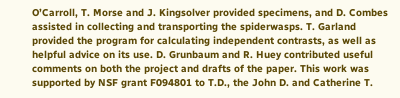O’Carroll, T. Morse and J. Kingsolver provided specimens, and D. Combes assisted in collecting and transporting the spiderwasps. T. Garland provided the program for calculating independent contrasts, as well as helpful advice on its use. D. Grunbaum and R. Huey contributed useful comments on both the project and drafts of the paper. This work was supported by NSF grant F094801 to T.D., the John D. and Catherine T.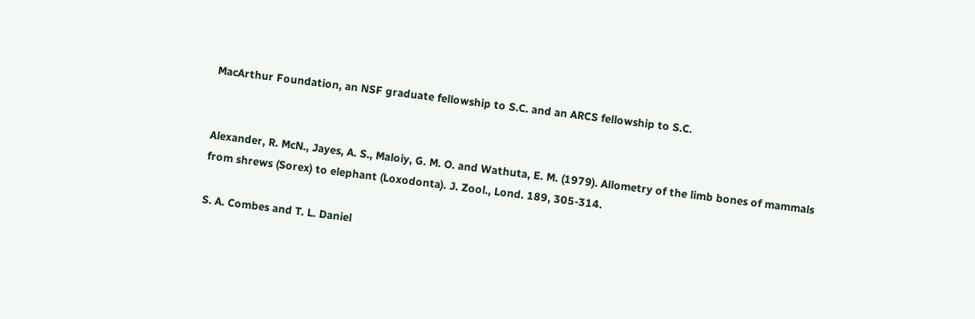MacArthur Foundation, an NSF graduate fellowship to S.C. and an ARCS fellowship to S.C.


Alexander, R. McN., Jayes, A. S., Maloiy, G. M. O. and Wathuta, E. M. (1979). Allometry of the limb bones of mammals from shrews (Sorex) to elephant (Loxodonta). J. Zool., Lond. 189, 305-314.

S. A. Combes and T. L. Daniel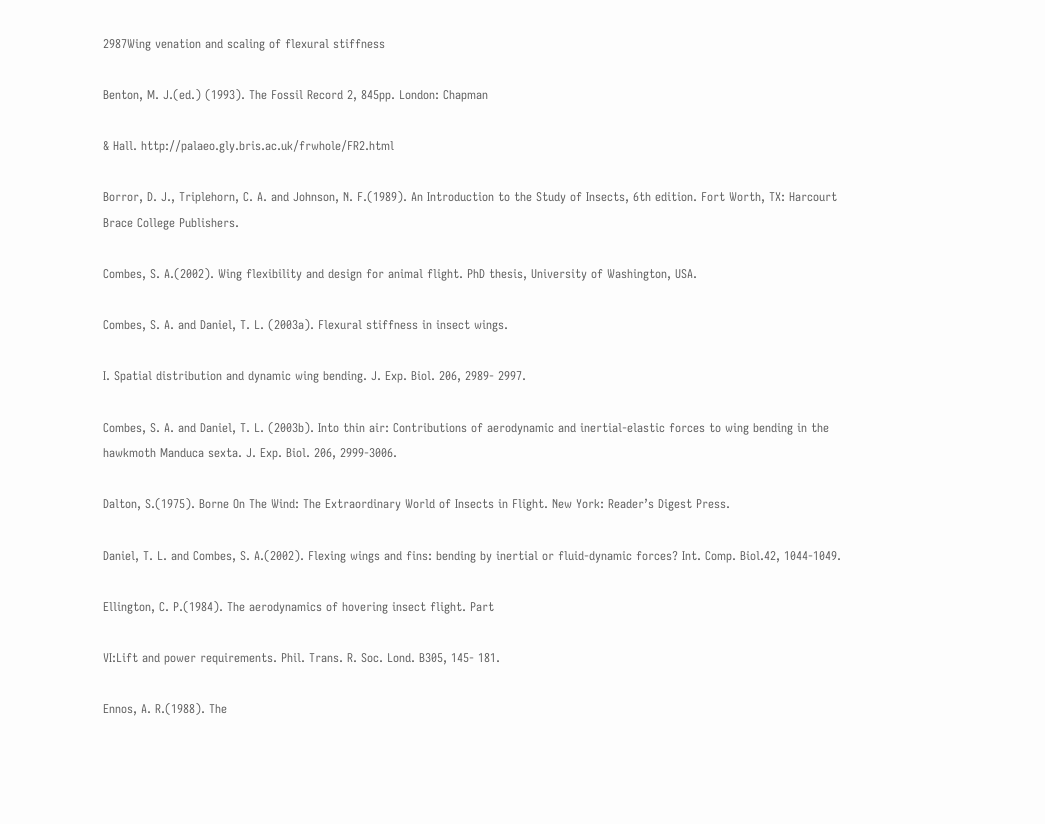2987Wing venation and scaling of flexural stiffness

Benton, M. J.(ed.) (1993). The Fossil Record 2, 845pp. London: Chapman

& Hall. http://palaeo.gly.bris.ac.uk/frwhole/FR2.html

Borror, D. J., Triplehorn, C. A. and Johnson, N. F.(1989). An Introduction to the Study of Insects, 6th edition. Fort Worth, TX: Harcourt Brace College Publishers.

Combes, S. A.(2002). Wing flexibility and design for animal flight. PhD thesis, University of Washington, USA.

Combes, S. A. and Daniel, T. L. (2003a). Flexural stiffness in insect wings.

I. Spatial distribution and dynamic wing bending. J. Exp. Biol. 206, 2989- 2997.

Combes, S. A. and Daniel, T. L. (2003b). Into thin air: Contributions of aerodynamic and inertial-elastic forces to wing bending in the hawkmoth Manduca sexta. J. Exp. Biol. 206, 2999-3006.

Dalton, S.(1975). Borne On The Wind: The Extraordinary World of Insects in Flight. New York: Reader’s Digest Press.

Daniel, T. L. and Combes, S. A.(2002). Flexing wings and fins: bending by inertial or fluid-dynamic forces? Int. Comp. Biol.42, 1044-1049.

Ellington, C. P.(1984). The aerodynamics of hovering insect flight. Part

VI:Lift and power requirements. Phil. Trans. R. Soc. Lond. B305, 145- 181.

Ennos, A. R.(1988). The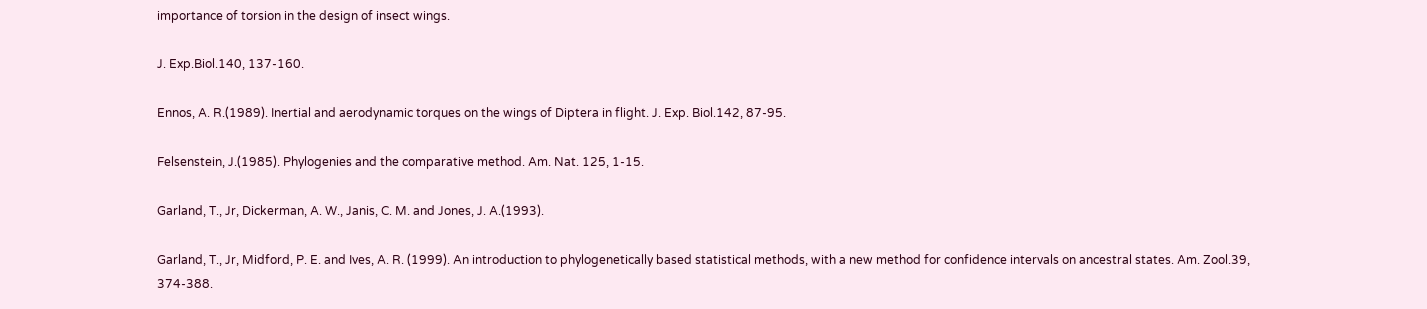importance of torsion in the design of insect wings.

J. Exp.Biol.140, 137-160.

Ennos, A. R.(1989). Inertial and aerodynamic torques on the wings of Diptera in flight. J. Exp. Biol.142, 87-95.

Felsenstein, J.(1985). Phylogenies and the comparative method. Am. Nat. 125, 1-15.

Garland, T., Jr, Dickerman, A. W., Janis, C. M. and Jones, J. A.(1993).

Garland, T., Jr, Midford, P. E. and Ives, A. R. (1999). An introduction to phylogenetically based statistical methods, with a new method for confidence intervals on ancestral states. Am. Zool.39, 374-388.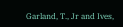Garland, T., Jr and Ives,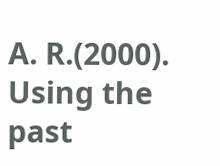A. R.(2000). Using the past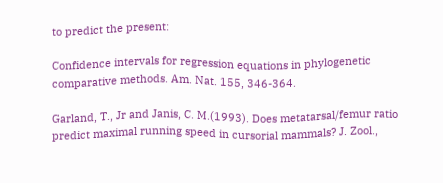to predict the present:

Confidence intervals for regression equations in phylogenetic comparative methods. Am. Nat. 155, 346-364.

Garland, T., Jr and Janis, C. M.(1993). Does metatarsal/femur ratio predict maximal running speed in cursorial mammals? J. Zool.,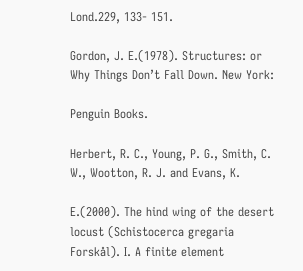Lond.229, 133- 151.

Gordon, J. E.(1978). Structures: or Why Things Don’t Fall Down. New York:

Penguin Books.

Herbert, R. C., Young, P. G., Smith, C. W., Wootton, R. J. and Evans, K.

E.(2000). The hind wing of the desert locust (Schistocerca gregaria Forskål). I. A finite element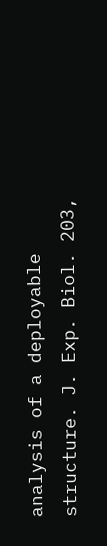analysis of a deployable structure. J. Exp. Biol. 203,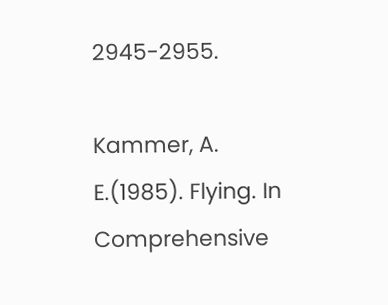2945-2955.

Kammer, A. E.(1985). Flying. In Comprehensive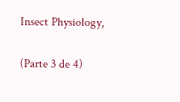Insect Physiology,

(Parte 3 de 4)